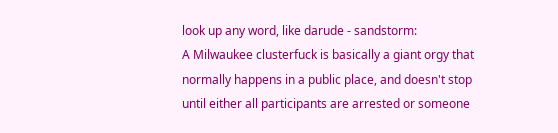look up any word, like darude - sandstorm:
A Milwaukee clusterfuck is basically a giant orgy that normally happens in a public place, and doesn't stop until either all participants are arrested or someone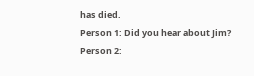has died.
Person 1: Did you hear about Jim?
Person 2: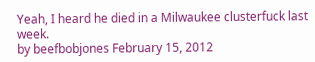Yeah, I heard he died in a Milwaukee clusterfuck last week.
by beefbobjones February 15, 2012